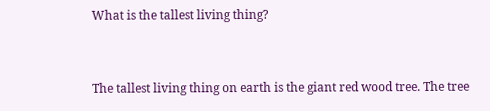What is the tallest living thing?


The tallest living thing on earth is the giant red wood tree. The tree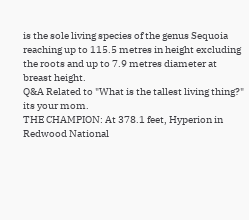is the sole living species of the genus Sequoia reaching up to 115.5 metres in height excluding the roots and up to 7.9 metres diameter at breast height.
Q&A Related to "What is the tallest living thing?"
its your mom.
THE CHAMPION: At 378.1 feet, Hyperion in Redwood National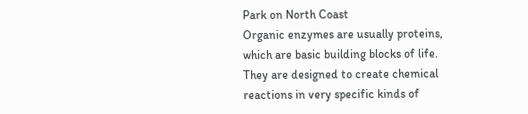Park on North Coast
Organic enzymes are usually proteins, which are basic building blocks of life. They are designed to create chemical reactions in very specific kinds of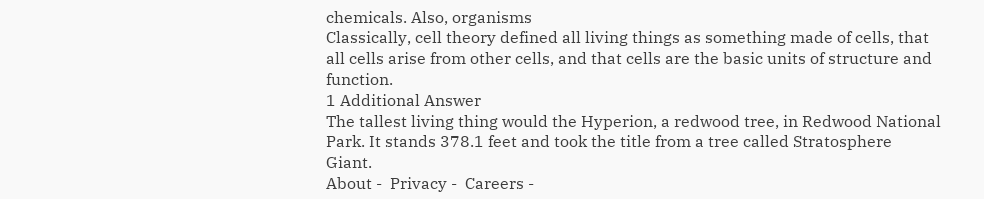chemicals. Also, organisms
Classically, cell theory defined all living things as something made of cells, that all cells arise from other cells, and that cells are the basic units of structure and function.
1 Additional Answer
The tallest living thing would the Hyperion, a redwood tree, in Redwood National Park. It stands 378.1 feet and took the title from a tree called Stratosphere Giant.
About -  Privacy -  Careers -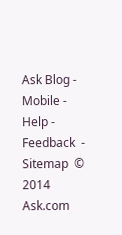Ask Blog -  Mobile -  Help -  Feedback  -  Sitemap  © 2014 Ask.com